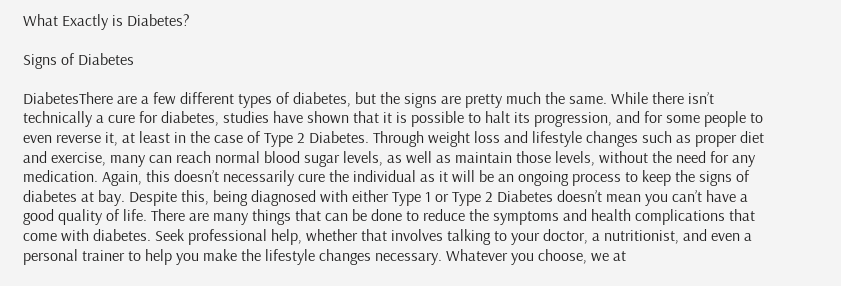What Exactly is Diabetes?

Signs of Diabetes

DiabetesThere are a few different types of diabetes, but the signs are pretty much the same. While there isn’t technically a cure for diabetes, studies have shown that it is possible to halt its progression, and for some people to even reverse it, at least in the case of Type 2 Diabetes. Through weight loss and lifestyle changes such as proper diet and exercise, many can reach normal blood sugar levels, as well as maintain those levels, without the need for any medication. Again, this doesn’t necessarily cure the individual as it will be an ongoing process to keep the signs of diabetes at bay. Despite this, being diagnosed with either Type 1 or Type 2 Diabetes doesn’t mean you can’t have a good quality of life. There are many things that can be done to reduce the symptoms and health complications that come with diabetes. Seek professional help, whether that involves talking to your doctor, a nutritionist, and even a personal trainer to help you make the lifestyle changes necessary. Whatever you choose, we at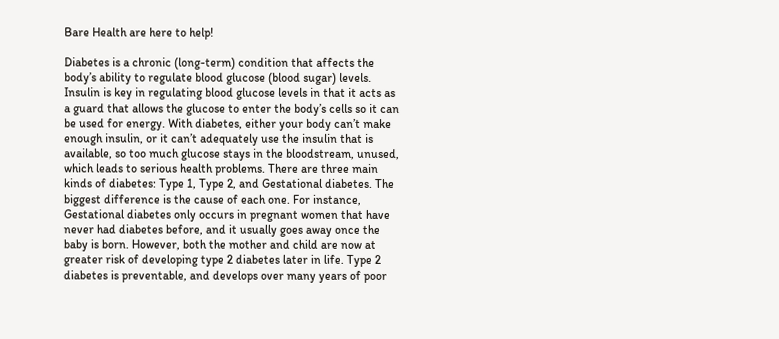Bare Health are here to help!

Diabetes is a chronic (long-term) condition that affects the body’s ability to regulate blood glucose (blood sugar) levels. Insulin is key in regulating blood glucose levels in that it acts as a guard that allows the glucose to enter the body’s cells so it can be used for energy. With diabetes, either your body can’t make enough insulin, or it can’t adequately use the insulin that is available, so too much glucose stays in the bloodstream, unused, which leads to serious health problems. There are three main kinds of diabetes: Type 1, Type 2, and Gestational diabetes. The biggest difference is the cause of each one. For instance, Gestational diabetes only occurs in pregnant women that have never had diabetes before, and it usually goes away once the baby is born. However, both the mother and child are now at greater risk of developing type 2 diabetes later in life. Type 2 diabetes is preventable, and develops over many years of poor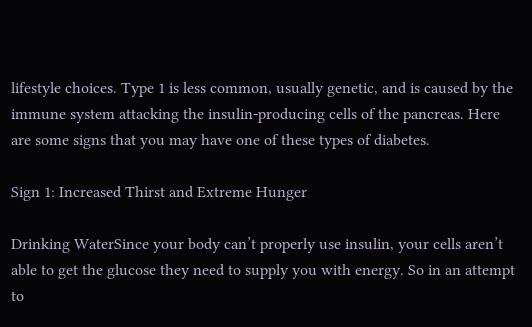lifestyle choices. Type 1 is less common, usually genetic, and is caused by the immune system attacking the insulin-producing cells of the pancreas. Here are some signs that you may have one of these types of diabetes.

Sign 1: Increased Thirst and Extreme Hunger

Drinking WaterSince your body can’t properly use insulin, your cells aren’t able to get the glucose they need to supply you with energy. So in an attempt to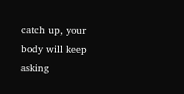catch up, your body will keep asking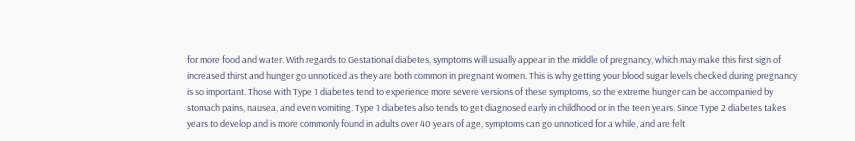for more food and water. With regards to Gestational diabetes, symptoms will usually appear in the middle of pregnancy, which may make this first sign of increased thirst and hunger go unnoticed as they are both common in pregnant women. This is why getting your blood sugar levels checked during pregnancy is so important. Those with Type 1 diabetes tend to experience more severe versions of these symptoms, so the extreme hunger can be accompanied by stomach pains, nausea, and even vomiting. Type 1 diabetes also tends to get diagnosed early in childhood or in the teen years. Since Type 2 diabetes takes years to develop and is more commonly found in adults over 40 years of age, symptoms can go unnoticed for a while, and are felt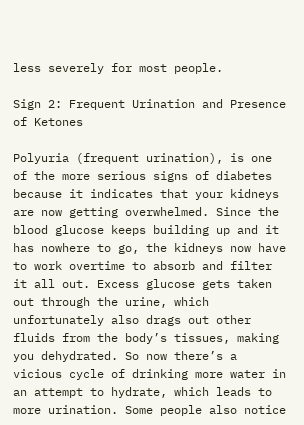less severely for most people.

Sign 2: Frequent Urination and Presence of Ketones

Polyuria (frequent urination), is one of the more serious signs of diabetes because it indicates that your kidneys are now getting overwhelmed. Since the blood glucose keeps building up and it has nowhere to go, the kidneys now have to work overtime to absorb and filter it all out. Excess glucose gets taken out through the urine, which unfortunately also drags out other fluids from the body’s tissues, making you dehydrated. So now there’s a vicious cycle of drinking more water in an attempt to hydrate, which leads to more urination. Some people also notice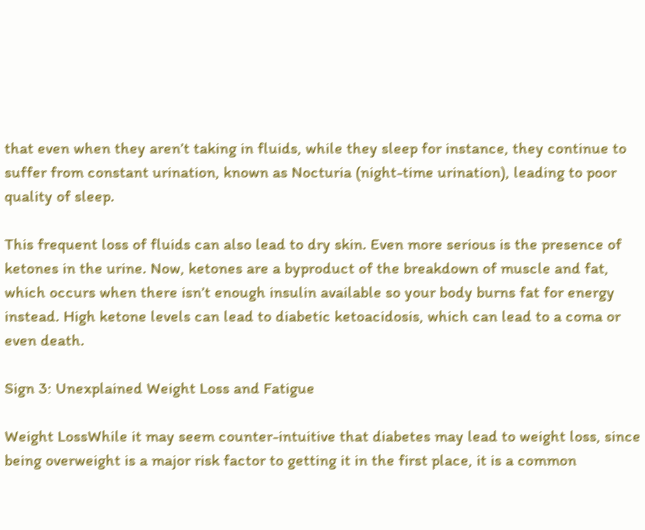that even when they aren’t taking in fluids, while they sleep for instance, they continue to suffer from constant urination, known as Nocturia (night-time urination), leading to poor quality of sleep.

This frequent loss of fluids can also lead to dry skin. Even more serious is the presence of ketones in the urine. Now, ketones are a byproduct of the breakdown of muscle and fat, which occurs when there isn’t enough insulin available so your body burns fat for energy instead. High ketone levels can lead to diabetic ketoacidosis, which can lead to a coma or even death.

Sign 3: Unexplained Weight Loss and Fatigue

Weight LossWhile it may seem counter-intuitive that diabetes may lead to weight loss, since being overweight is a major risk factor to getting it in the first place, it is a common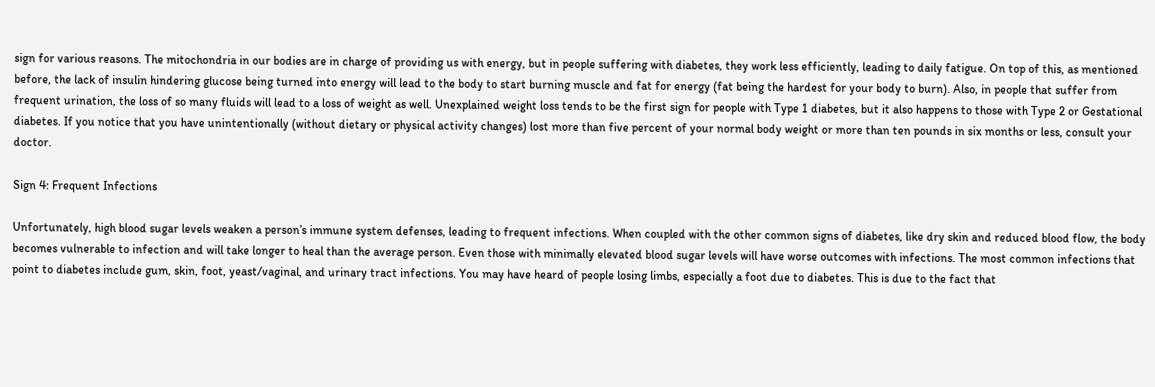sign for various reasons. The mitochondria in our bodies are in charge of providing us with energy, but in people suffering with diabetes, they work less efficiently, leading to daily fatigue. On top of this, as mentioned before, the lack of insulin hindering glucose being turned into energy will lead to the body to start burning muscle and fat for energy (fat being the hardest for your body to burn). Also, in people that suffer from frequent urination, the loss of so many fluids will lead to a loss of weight as well. Unexplained weight loss tends to be the first sign for people with Type 1 diabetes, but it also happens to those with Type 2 or Gestational diabetes. If you notice that you have unintentionally (without dietary or physical activity changes) lost more than five percent of your normal body weight or more than ten pounds in six months or less, consult your doctor.

Sign 4: Frequent Infections

Unfortunately, high blood sugar levels weaken a person’s immune system defenses, leading to frequent infections. When coupled with the other common signs of diabetes, like dry skin and reduced blood flow, the body becomes vulnerable to infection and will take longer to heal than the average person. Even those with minimally elevated blood sugar levels will have worse outcomes with infections. The most common infections that point to diabetes include gum, skin, foot, yeast/vaginal, and urinary tract infections. You may have heard of people losing limbs, especially a foot due to diabetes. This is due to the fact that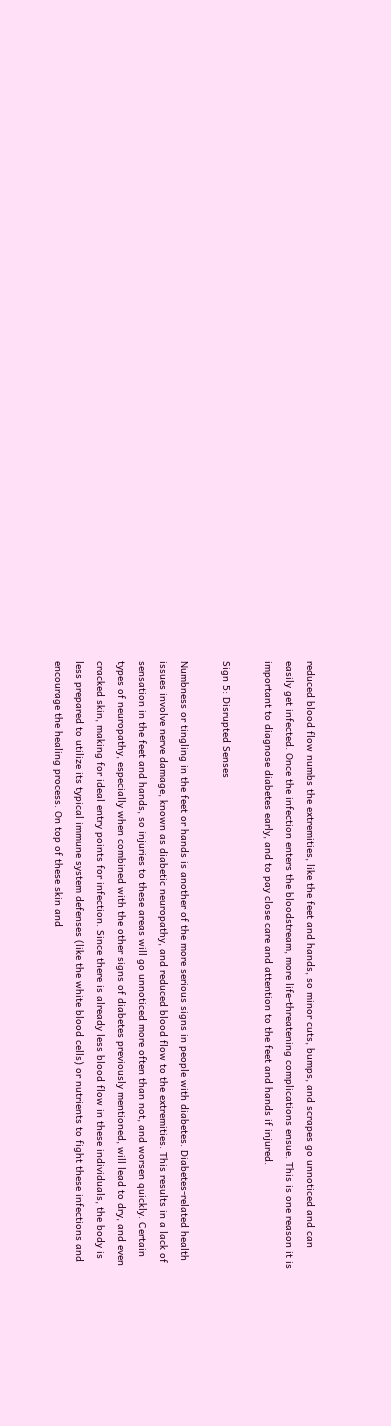reduced blood flow numbs the extremities, like the feet and hands, so minor cuts, bumps, and scrapes go unnoticed and can easily get infected. Once the infection enters the bloodstream, more life-threatening complications ensue. This is one reason it is important to diagnose diabetes early, and to pay close care and attention to the feet and hands if injured.

Sign 5: Disrupted Senses

Numbness or tingling in the feet or hands is another of the more serious signs in people with diabetes. Diabetes-related health issues involve nerve damage, known as diabetic neuropathy, and reduced blood flow to the extremities. This results in a lack of sensation in the feet and hands, so injuries to these areas will go unnoticed more often than not, and worsen quickly. Certain types of neuropathy, especially when combined with the other signs of diabetes previously mentioned, will lead to dry, and even cracked skin, making for ideal entry points for infection. Since there is already less blood flow in these individuals, the body is less prepared to utilize its typical immune system defenses (like the white blood cells) or nutrients to fight these infections and encourage the healing process. On top of these skin and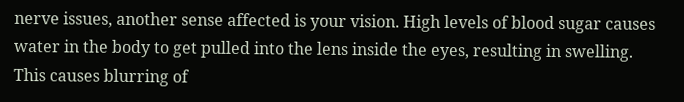nerve issues, another sense affected is your vision. High levels of blood sugar causes water in the body to get pulled into the lens inside the eyes, resulting in swelling. This causes blurring of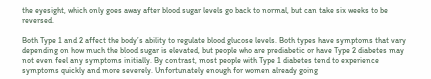the eyesight, which only goes away after blood sugar levels go back to normal, but can take six weeks to be reversed.

Both Type 1 and 2 affect the body’s ability to regulate blood glucose levels. Both types have symptoms that vary depending on how much the blood sugar is elevated, but people who are prediabetic or have Type 2 diabetes may not even feel any symptoms initially. By contrast, most people with Type 1 diabetes tend to experience symptoms quickly and more severely. Unfortunately enough for women already going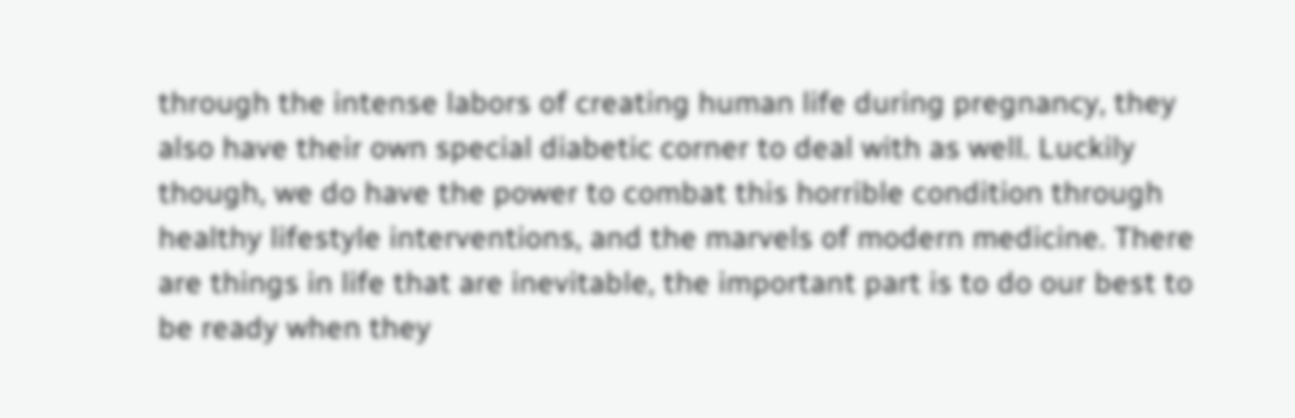through the intense labors of creating human life during pregnancy, they also have their own special diabetic corner to deal with as well. Luckily though, we do have the power to combat this horrible condition through healthy lifestyle interventions, and the marvels of modern medicine. There are things in life that are inevitable, the important part is to do our best to be ready when they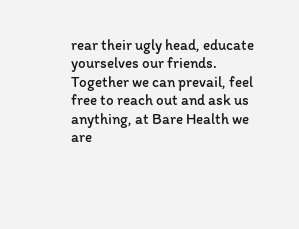rear their ugly head, educate yourselves our friends. Together we can prevail, feel free to reach out and ask us anything, at Bare Health we are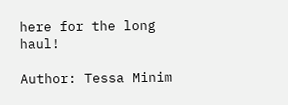here for the long haul!

Author: Tessa Minim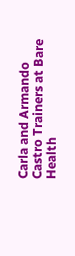Carla and Armando Castro Trainers at Bare Health